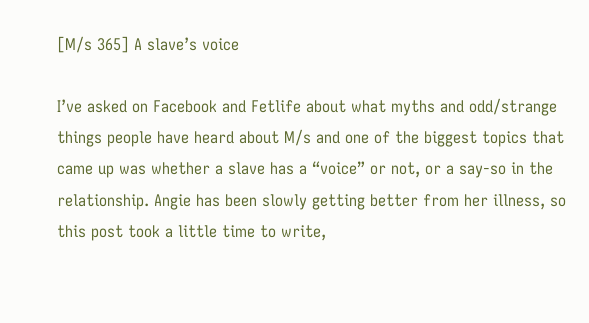[M/s 365] A slave’s voice

I’ve asked on Facebook and Fetlife about what myths and odd/strange things people have heard about M/s and one of the biggest topics that came up was whether a slave has a “voice” or not, or a say-so in the relationship. Angie has been slowly getting better from her illness, so this post took a little time to write,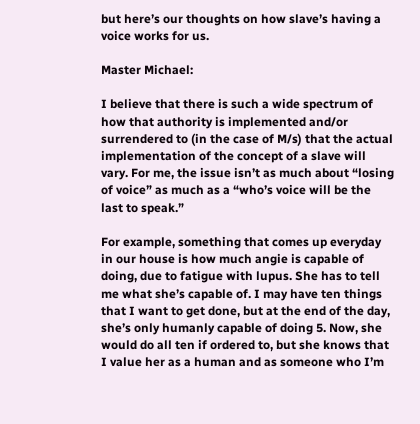but here’s our thoughts on how slave’s having a voice works for us.

Master Michael:

I believe that there is such a wide spectrum of how that authority is implemented and/or surrendered to (in the case of M/s) that the actual implementation of the concept of a slave will vary. For me, the issue isn’t as much about “losing of voice” as much as a “who’s voice will be the last to speak.”

For example, something that comes up everyday in our house is how much angie is capable of doing, due to fatigue with lupus. She has to tell me what she’s capable of. I may have ten things that I want to get done, but at the end of the day, she’s only humanly capable of doing 5. Now, she would do all ten if ordered to, but she knows that I value her as a human and as someone who I’m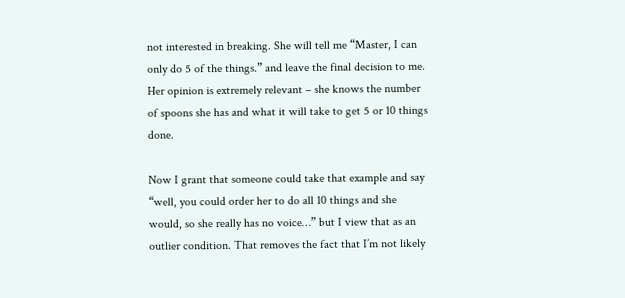not interested in breaking. She will tell me “Master, I can only do 5 of the things.” and leave the final decision to me. Her opinion is extremely relevant – she knows the number of spoons she has and what it will take to get 5 or 10 things done.

Now I grant that someone could take that example and say “well, you could order her to do all 10 things and she would, so she really has no voice…” but I view that as an outlier condition. That removes the fact that I’m not likely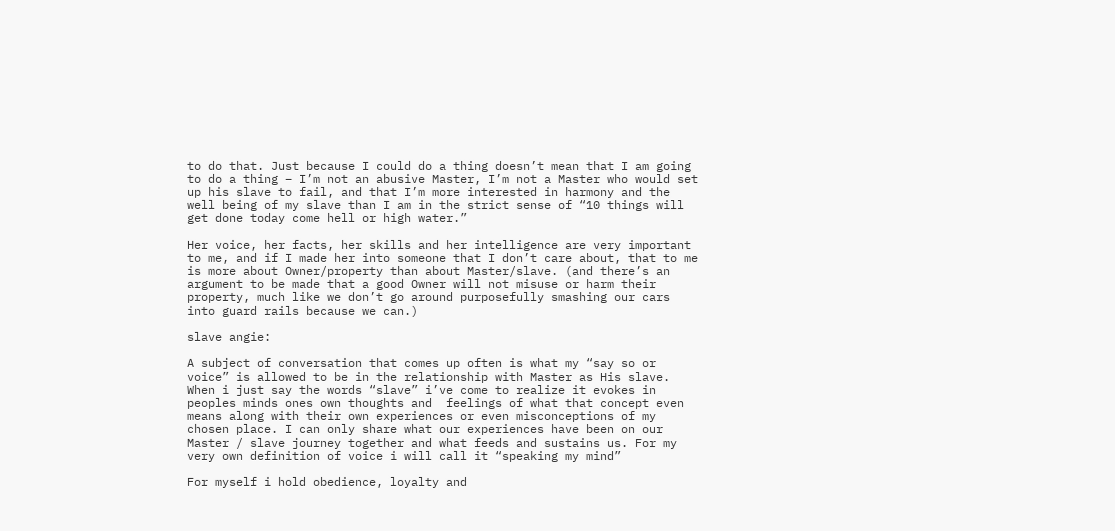to do that. Just because I could do a thing doesn’t mean that I am going to do a thing – I’m not an abusive Master, I’m not a Master who would set up his slave to fail, and that I’m more interested in harmony and the well being of my slave than I am in the strict sense of “10 things will get done today come hell or high water.”

Her voice, her facts, her skills and her intelligence are very important to me, and if I made her into someone that I don’t care about, that to me is more about Owner/property than about Master/slave. (and there’s an argument to be made that a good Owner will not misuse or harm their property, much like we don’t go around purposefully smashing our cars into guard rails because we can.)

slave angie:

A subject of conversation that comes up often is what my “say so or voice” is allowed to be in the relationship with Master as His slave. When i just say the words “slave” i’ve come to realize it evokes in peoples minds ones own thoughts and  feelings of what that concept even means along with their own experiences or even misconceptions of my chosen place. I can only share what our experiences have been on our Master / slave journey together and what feeds and sustains us. For my very own definition of voice i will call it “speaking my mind”

For myself i hold obedience, loyalty and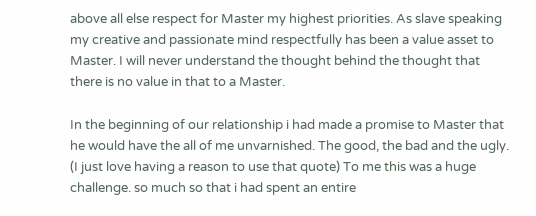above all else respect for Master my highest priorities. As slave speaking my creative and passionate mind respectfully has been a value asset to Master. I will never understand the thought behind the thought that there is no value in that to a Master.

In the beginning of our relationship i had made a promise to Master that he would have the all of me unvarnished. The good, the bad and the ugly. (I just love having a reason to use that quote) To me this was a huge challenge. so much so that i had spent an entire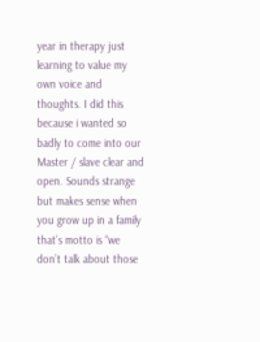year in therapy just learning to value my own voice and thoughts. I did this because i wanted so badly to come into our Master / slave clear and open. Sounds strange but makes sense when you grow up in a family that’s motto is “we don’t talk about those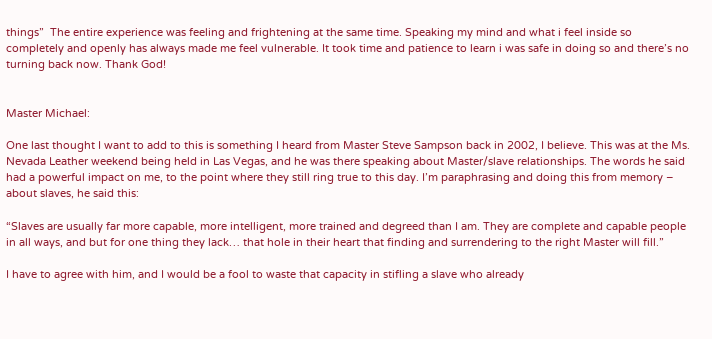things”  The entire experience was feeling and frightening at the same time. Speaking my mind and what i feel inside so completely and openly has always made me feel vulnerable. It took time and patience to learn i was safe in doing so and there’s no turning back now. Thank God!


Master Michael:

One last thought I want to add to this is something I heard from Master Steve Sampson back in 2002, I believe. This was at the Ms. Nevada Leather weekend being held in Las Vegas, and he was there speaking about Master/slave relationships. The words he said had a powerful impact on me, to the point where they still ring true to this day. I’m paraphrasing and doing this from memory – about slaves, he said this:

“Slaves are usually far more capable, more intelligent, more trained and degreed than I am. They are complete and capable people in all ways, and but for one thing they lack… that hole in their heart that finding and surrendering to the right Master will fill.”

I have to agree with him, and I would be a fool to waste that capacity in stifling a slave who already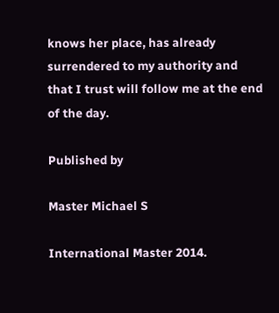knows her place, has already surrendered to my authority and that I trust will follow me at the end of the day.

Published by

Master Michael S

International Master 2014.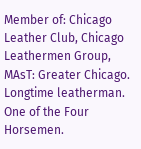Member of: Chicago Leather Club, Chicago Leathermen Group, MAsT: Greater Chicago. Longtime leatherman. One of the Four Horsemen.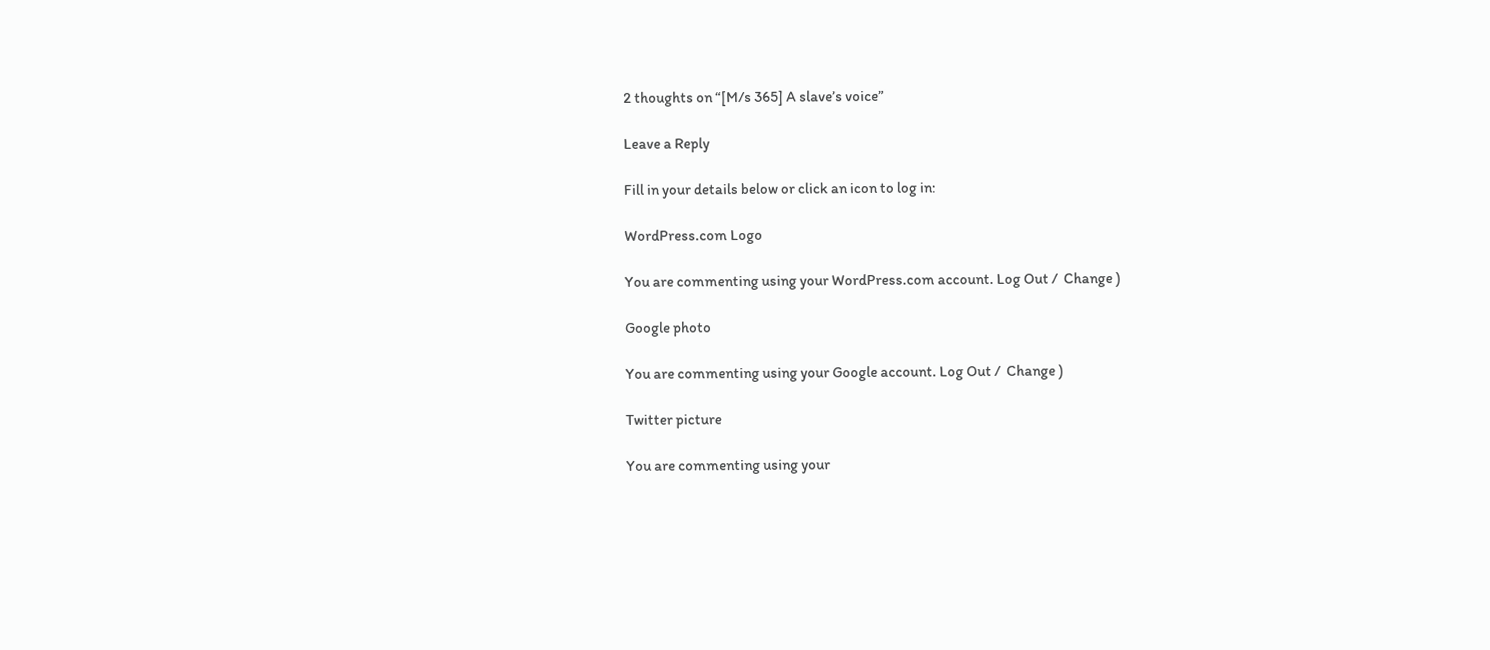2 thoughts on “[M/s 365] A slave’s voice”

Leave a Reply

Fill in your details below or click an icon to log in:

WordPress.com Logo

You are commenting using your WordPress.com account. Log Out /  Change )

Google photo

You are commenting using your Google account. Log Out /  Change )

Twitter picture

You are commenting using your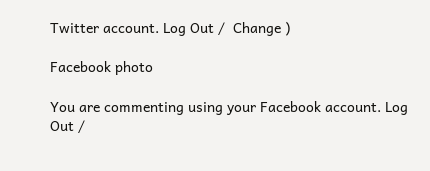Twitter account. Log Out /  Change )

Facebook photo

You are commenting using your Facebook account. Log Out /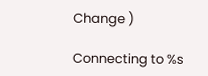Change )

Connecting to %s